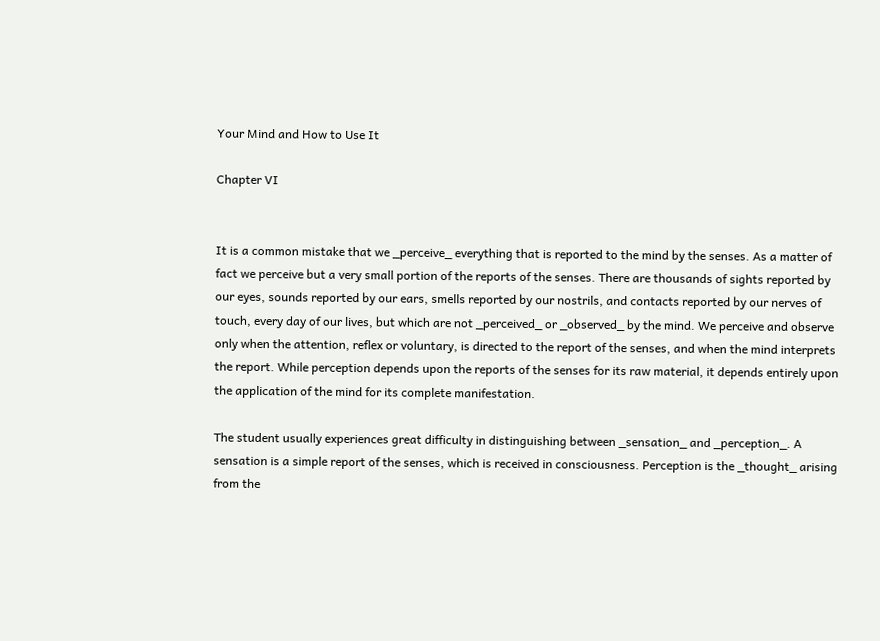Your Mind and How to Use It

Chapter VI


It is a common mistake that we _perceive_ everything that is reported to the mind by the senses. As a matter of fact we perceive but a very small portion of the reports of the senses. There are thousands of sights reported by our eyes, sounds reported by our ears, smells reported by our nostrils, and contacts reported by our nerves of touch, every day of our lives, but which are not _perceived_ or _observed_ by the mind. We perceive and observe only when the attention, reflex or voluntary, is directed to the report of the senses, and when the mind interprets the report. While perception depends upon the reports of the senses for its raw material, it depends entirely upon the application of the mind for its complete manifestation.

The student usually experiences great difficulty in distinguishing between _sensation_ and _perception_. A sensation is a simple report of the senses, which is received in consciousness. Perception is the _thought_ arising from the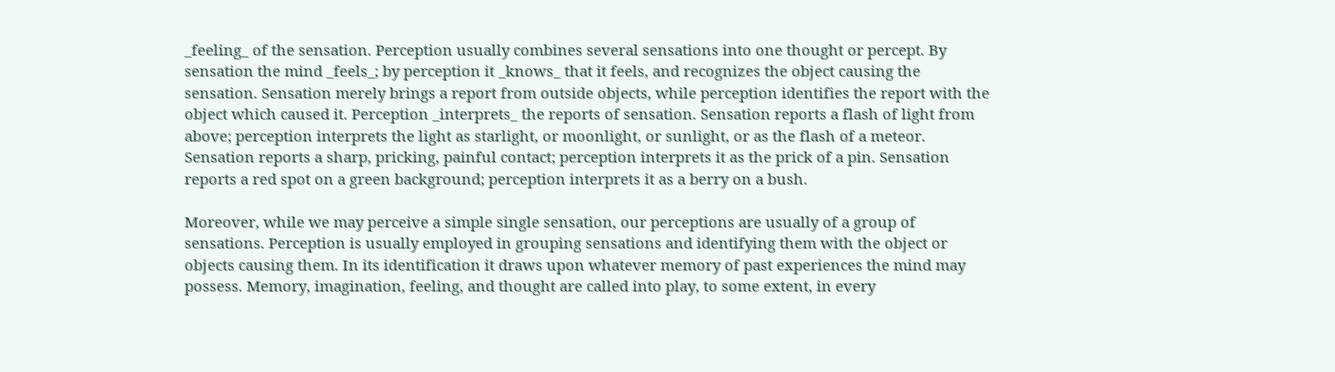_feeling_ of the sensation. Perception usually combines several sensations into one thought or percept. By sensation the mind _feels_; by perception it _knows_ that it feels, and recognizes the object causing the sensation. Sensation merely brings a report from outside objects, while perception identifies the report with the object which caused it. Perception _interprets_ the reports of sensation. Sensation reports a flash of light from above; perception interprets the light as starlight, or moonlight, or sunlight, or as the flash of a meteor. Sensation reports a sharp, pricking, painful contact; perception interprets it as the prick of a pin. Sensation reports a red spot on a green background; perception interprets it as a berry on a bush.

Moreover, while we may perceive a simple single sensation, our perceptions are usually of a group of sensations. Perception is usually employed in grouping sensations and identifying them with the object or objects causing them. In its identification it draws upon whatever memory of past experiences the mind may possess. Memory, imagination, feeling, and thought are called into play, to some extent, in every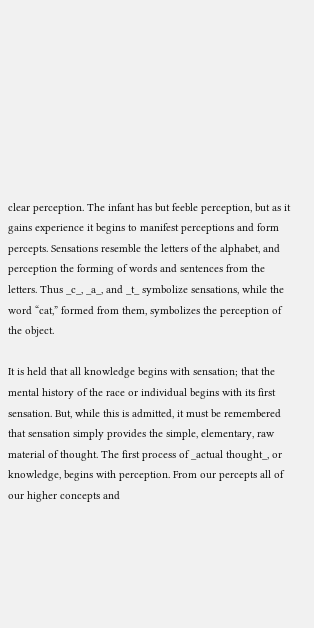clear perception. The infant has but feeble perception, but as it gains experience it begins to manifest perceptions and form percepts. Sensations resemble the letters of the alphabet, and perception the forming of words and sentences from the letters. Thus _c_, _a_, and _t_ symbolize sensations, while the word “cat,” formed from them, symbolizes the perception of the object.

It is held that all knowledge begins with sensation; that the mental history of the race or individual begins with its first sensation. But, while this is admitted, it must be remembered that sensation simply provides the simple, elementary, raw material of thought. The first process of _actual thought_, or knowledge, begins with perception. From our percepts all of our higher concepts and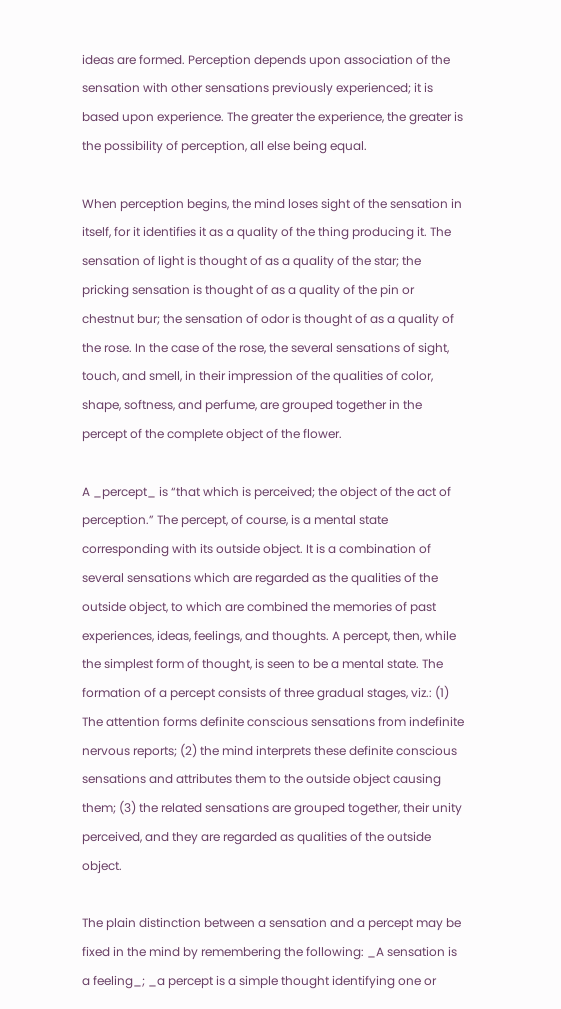ideas are formed. Perception depends upon association of the sensation with other sensations previously experienced; it is based upon experience. The greater the experience, the greater is the possibility of perception, all else being equal.

When perception begins, the mind loses sight of the sensation in itself, for it identifies it as a quality of the thing producing it. The sensation of light is thought of as a quality of the star; the pricking sensation is thought of as a quality of the pin or chestnut bur; the sensation of odor is thought of as a quality of the rose. In the case of the rose, the several sensations of sight, touch, and smell, in their impression of the qualities of color, shape, softness, and perfume, are grouped together in the percept of the complete object of the flower.

A _percept_ is “that which is perceived; the object of the act of perception.” The percept, of course, is a mental state corresponding with its outside object. It is a combination of several sensations which are regarded as the qualities of the outside object, to which are combined the memories of past experiences, ideas, feelings, and thoughts. A percept, then, while the simplest form of thought, is seen to be a mental state. The formation of a percept consists of three gradual stages, viz.: (1) The attention forms definite conscious sensations from indefinite nervous reports; (2) the mind interprets these definite conscious sensations and attributes them to the outside object causing them; (3) the related sensations are grouped together, their unity perceived, and they are regarded as qualities of the outside object.

The plain distinction between a sensation and a percept may be fixed in the mind by remembering the following: _A sensation is a feeling_; _a percept is a simple thought identifying one or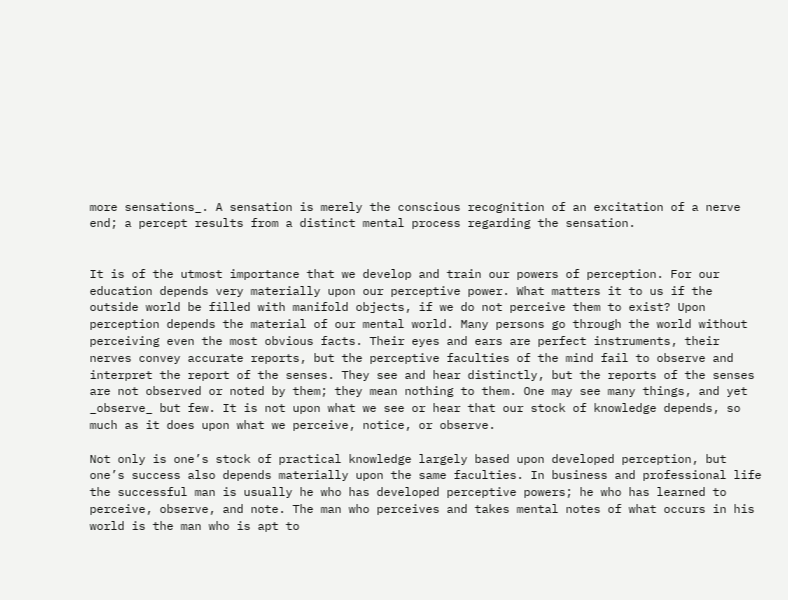more sensations_. A sensation is merely the conscious recognition of an excitation of a nerve end; a percept results from a distinct mental process regarding the sensation.


It is of the utmost importance that we develop and train our powers of perception. For our education depends very materially upon our perceptive power. What matters it to us if the outside world be filled with manifold objects, if we do not perceive them to exist? Upon perception depends the material of our mental world. Many persons go through the world without perceiving even the most obvious facts. Their eyes and ears are perfect instruments, their nerves convey accurate reports, but the perceptive faculties of the mind fail to observe and interpret the report of the senses. They see and hear distinctly, but the reports of the senses are not observed or noted by them; they mean nothing to them. One may see many things, and yet _observe_ but few. It is not upon what we see or hear that our stock of knowledge depends, so much as it does upon what we perceive, notice, or observe.

Not only is one’s stock of practical knowledge largely based upon developed perception, but one’s success also depends materially upon the same faculties. In business and professional life the successful man is usually he who has developed perceptive powers; he who has learned to perceive, observe, and note. The man who perceives and takes mental notes of what occurs in his world is the man who is apt to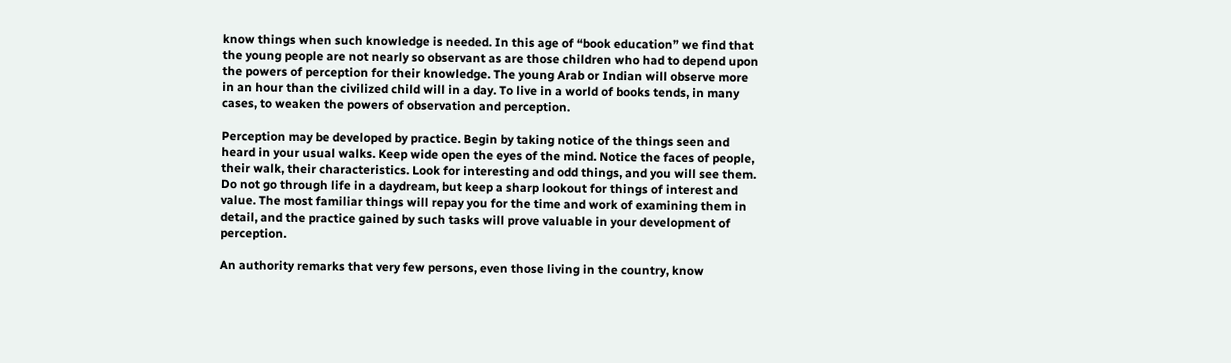know things when such knowledge is needed. In this age of “book education” we find that the young people are not nearly so observant as are those children who had to depend upon the powers of perception for their knowledge. The young Arab or Indian will observe more in an hour than the civilized child will in a day. To live in a world of books tends, in many cases, to weaken the powers of observation and perception.

Perception may be developed by practice. Begin by taking notice of the things seen and heard in your usual walks. Keep wide open the eyes of the mind. Notice the faces of people, their walk, their characteristics. Look for interesting and odd things, and you will see them. Do not go through life in a daydream, but keep a sharp lookout for things of interest and value. The most familiar things will repay you for the time and work of examining them in detail, and the practice gained by such tasks will prove valuable in your development of perception.

An authority remarks that very few persons, even those living in the country, know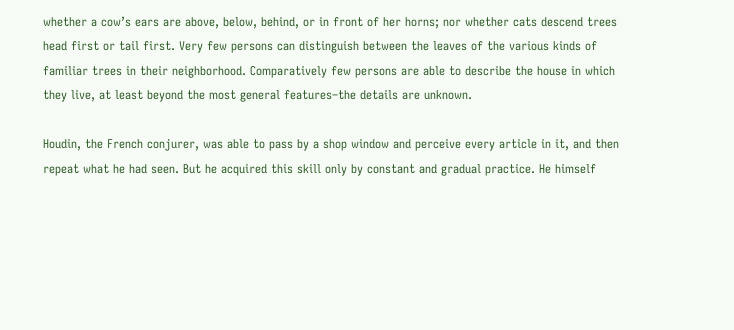whether a cow’s ears are above, below, behind, or in front of her horns; nor whether cats descend trees head first or tail first. Very few persons can distinguish between the leaves of the various kinds of familiar trees in their neighborhood. Comparatively few persons are able to describe the house in which they live, at least beyond the most general features–the details are unknown.

Houdin, the French conjurer, was able to pass by a shop window and perceive every article in it, and then repeat what he had seen. But he acquired this skill only by constant and gradual practice. He himself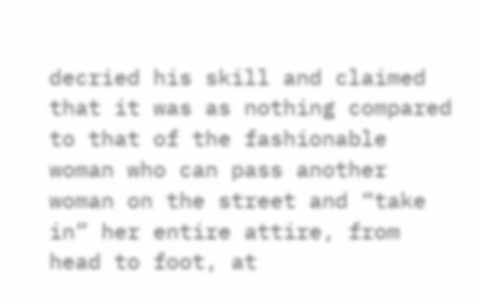decried his skill and claimed that it was as nothing compared to that of the fashionable woman who can pass another woman on the street and “take in” her entire attire, from head to foot, at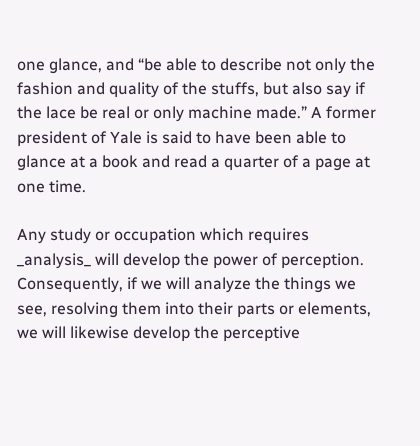one glance, and “be able to describe not only the fashion and quality of the stuffs, but also say if the lace be real or only machine made.” A former president of Yale is said to have been able to glance at a book and read a quarter of a page at one time.

Any study or occupation which requires _analysis_ will develop the power of perception. Consequently, if we will analyze the things we see, resolving them into their parts or elements, we will likewise develop the perceptive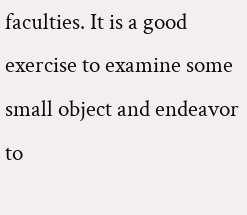faculties. It is a good exercise to examine some small object and endeavor to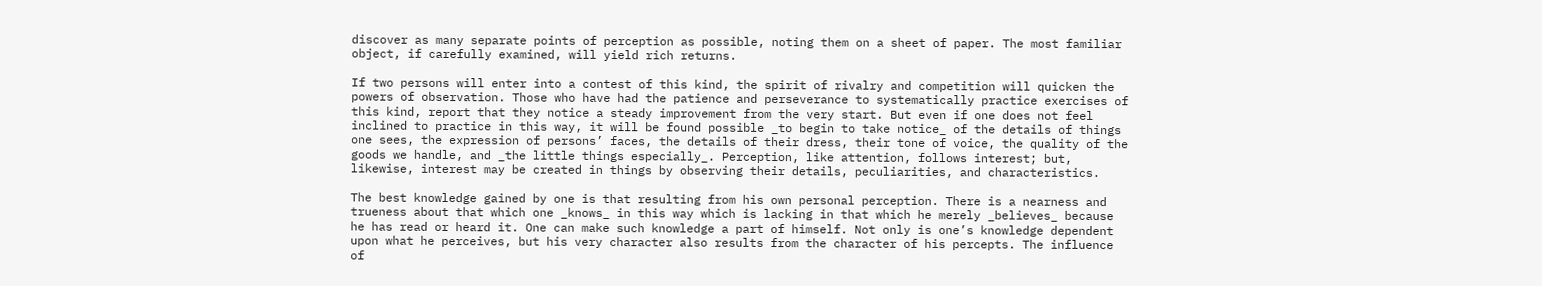discover as many separate points of perception as possible, noting them on a sheet of paper. The most familiar object, if carefully examined, will yield rich returns.

If two persons will enter into a contest of this kind, the spirit of rivalry and competition will quicken the powers of observation. Those who have had the patience and perseverance to systematically practice exercises of this kind, report that they notice a steady improvement from the very start. But even if one does not feel inclined to practice in this way, it will be found possible _to begin to take notice_ of the details of things one sees, the expression of persons’ faces, the details of their dress, their tone of voice, the quality of the goods we handle, and _the little things especially_. Perception, like attention, follows interest; but, likewise, interest may be created in things by observing their details, peculiarities, and characteristics.

The best knowledge gained by one is that resulting from his own personal perception. There is a nearness and trueness about that which one _knows_ in this way which is lacking in that which he merely _believes_ because he has read or heard it. One can make such knowledge a part of himself. Not only is one’s knowledge dependent upon what he perceives, but his very character also results from the character of his percepts. The influence of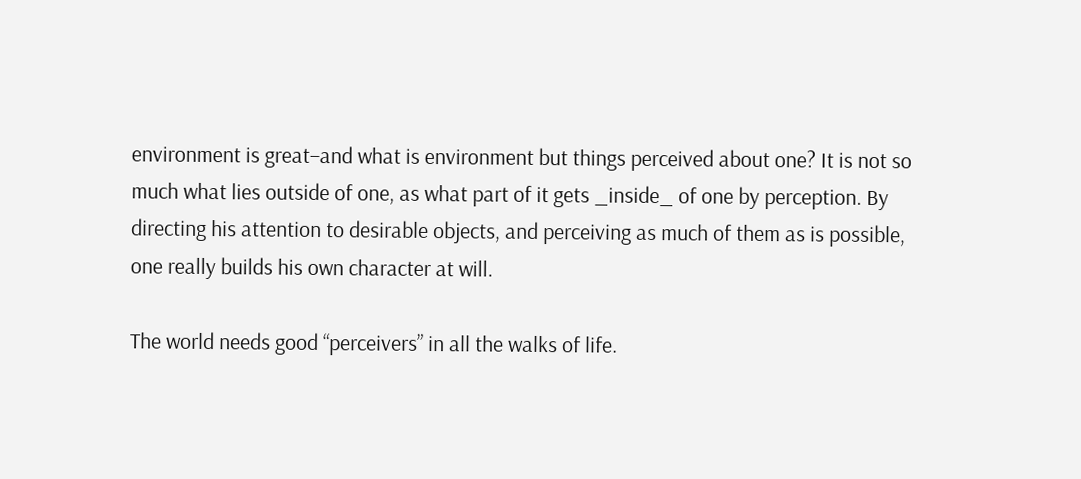environment is great–and what is environment but things perceived about one? It is not so much what lies outside of one, as what part of it gets _inside_ of one by perception. By directing his attention to desirable objects, and perceiving as much of them as is possible, one really builds his own character at will.

The world needs good “perceivers” in all the walks of life.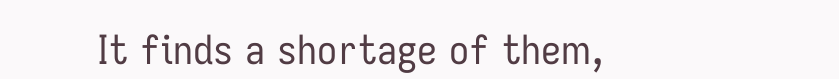It finds a shortage of them,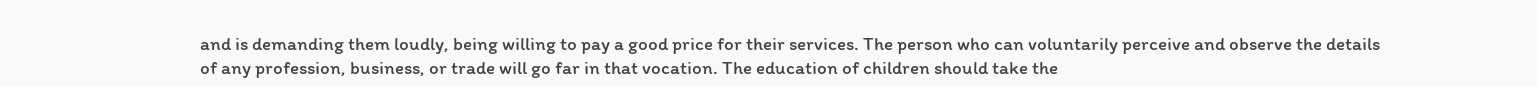and is demanding them loudly, being willing to pay a good price for their services. The person who can voluntarily perceive and observe the details of any profession, business, or trade will go far in that vocation. The education of children should take the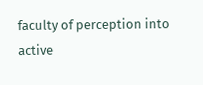faculty of perception into active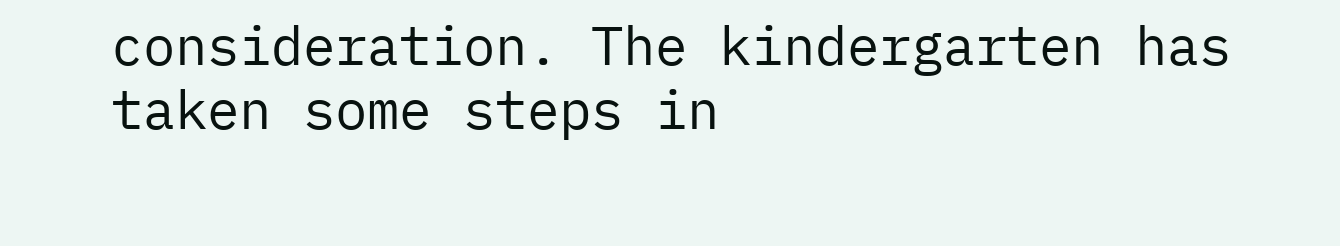consideration. The kindergarten has taken some steps in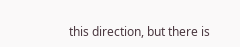this direction, but there is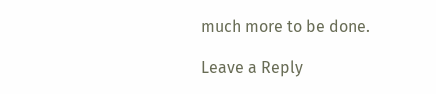much more to be done.

Leave a Reply